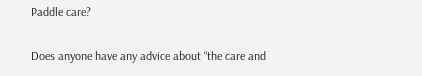Paddle care?

Does anyone have any advice about “the care and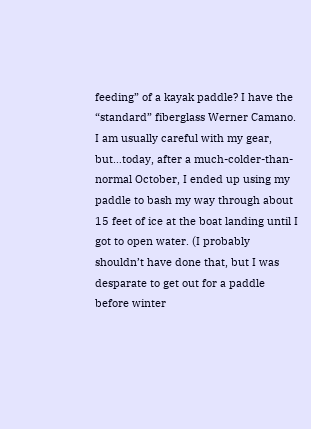feeding” of a kayak paddle? I have the “standard” fiberglass Werner Camano. I am usually careful with my gear, but…today, after a much-colder-than-normal October, I ended up using my paddle to bash my way through about 15 feet of ice at the boat landing until I got to open water. (I probably shouldn’t have done that, but I was desparate to get out for a paddle before winter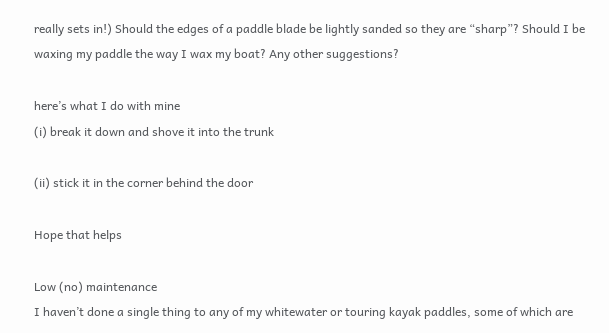really sets in!) Should the edges of a paddle blade be lightly sanded so they are “sharp”? Should I be waxing my paddle the way I wax my boat? Any other suggestions?

here’s what I do with mine
(i) break it down and shove it into the trunk

(ii) stick it in the corner behind the door

Hope that helps

Low (no) maintenance
I haven’t done a single thing to any of my whitewater or touring kayak paddles, some of which are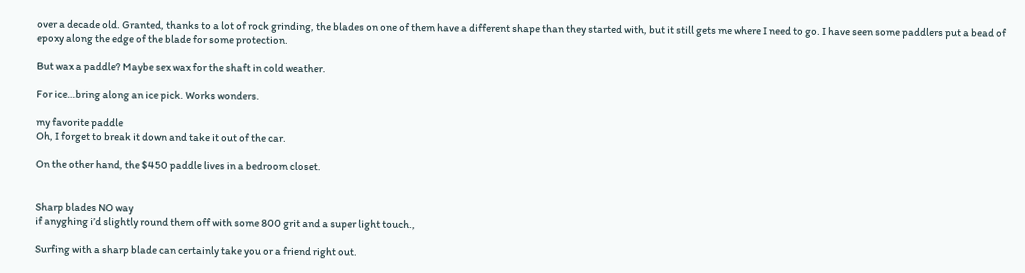over a decade old. Granted, thanks to a lot of rock grinding, the blades on one of them have a different shape than they started with, but it still gets me where I need to go. I have seen some paddlers put a bead of epoxy along the edge of the blade for some protection.

But wax a paddle? Maybe sex wax for the shaft in cold weather.

For ice…bring along an ice pick. Works wonders.

my favorite paddle
Oh, I forget to break it down and take it out of the car.

On the other hand, the $450 paddle lives in a bedroom closet.


Sharp blades NO way
if anyghing i’d slightly round them off with some 800 grit and a super light touch.,

Surfing with a sharp blade can certainly take you or a friend right out.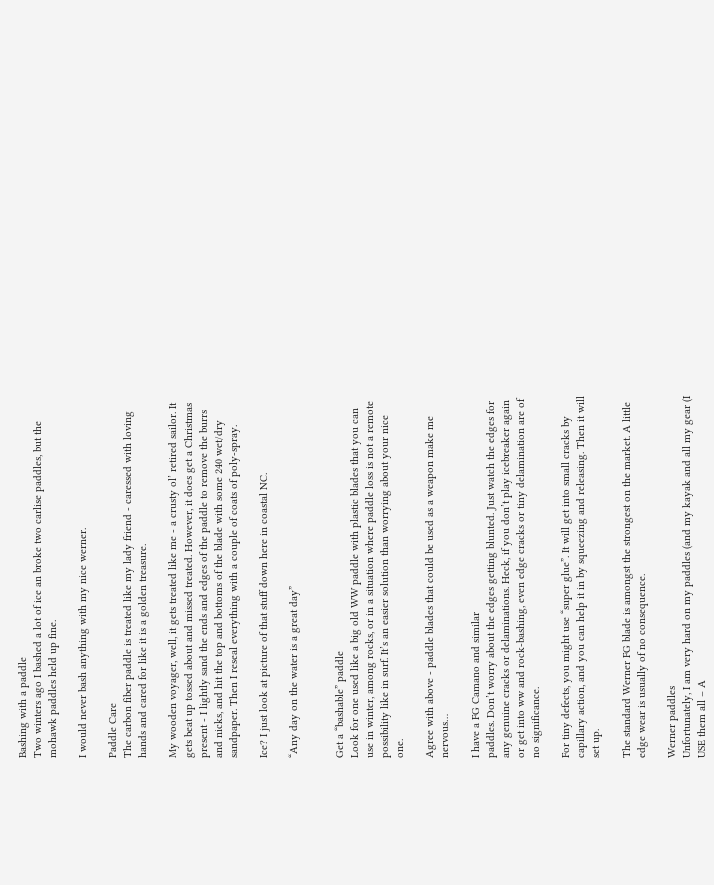Bashing with a paddle
Two winters ago I bashed a lot of ice an broke two carlise paddles, but the mohawk paddles held up fine.

I would never bash anything with my nice werner.

Paddle Care
The carbon fiber paddle is treated like my lady friend - caressed with loving hands and cared for like it is a golden treasure.

My wooden voyager, well, it gets treated like me - a crusty ol’ retired sailor. It gets beat up tossed about and missed treated. However, it does get a Christmas present - I lightly sand the ends and edges of the paddle to remove the burrs and nicks, and hit the top and bottoms of the blade with some 240 wet/dry sandpaper. Then I reseal everything with a couple of coats of poly-spray.

Ice? I just look at picture of that stuff down here in coastal NC.

“Any day on the water is a great day”


Get a “bashable” paddle
Look for one used like a big old WW paddle with plastic blades that you can use in winter, among rocks, or in a situation where paddle loss is not a remote possibility like in surf. It’s an easier solution than worrying about your nice one.

Agree with above - paddle blades that could be used as a weapon make me nervous…

I have a FG Camano and similar
paddles. Don’t worry about the edges getting blunted. Just watch the edges for any genuine cracks or delaminations. Heck, if you don’t play icebreaker again or get into ww and rock-bashing, even edge cracks or tiny delamination are of no significance.

For tiny defects, you might use “super glue”. It will get into small cracks by capillary action, and you can help it in by squeezing and releasing. Then it will set up.

The standard Werner FG blade is amongst the strongest on the market. A little edge wear is usually of no consequence.

Werner paddles
Unfortunately, I am very hard on my paddles (and my kayak and all my gear (I USE them all – A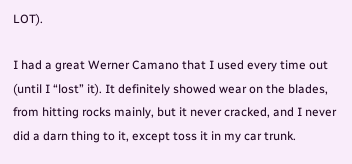LOT).

I had a great Werner Camano that I used every time out (until I “lost” it). It definitely showed wear on the blades, from hitting rocks mainly, but it never cracked, and I never did a darn thing to it, except toss it in my car trunk.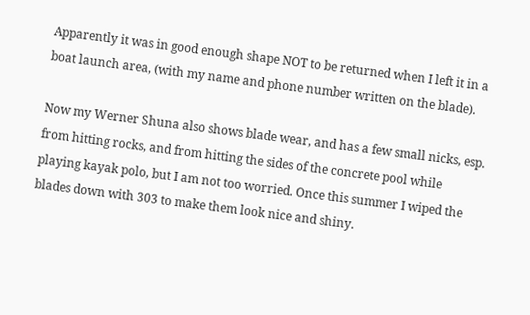Apparently it was in good enough shape NOT to be returned when I left it in a boat launch area, (with my name and phone number written on the blade).

Now my Werner Shuna also shows blade wear, and has a few small nicks, esp. from hitting rocks, and from hitting the sides of the concrete pool while playing kayak polo, but I am not too worried. Once this summer I wiped the blades down with 303 to make them look nice and shiny.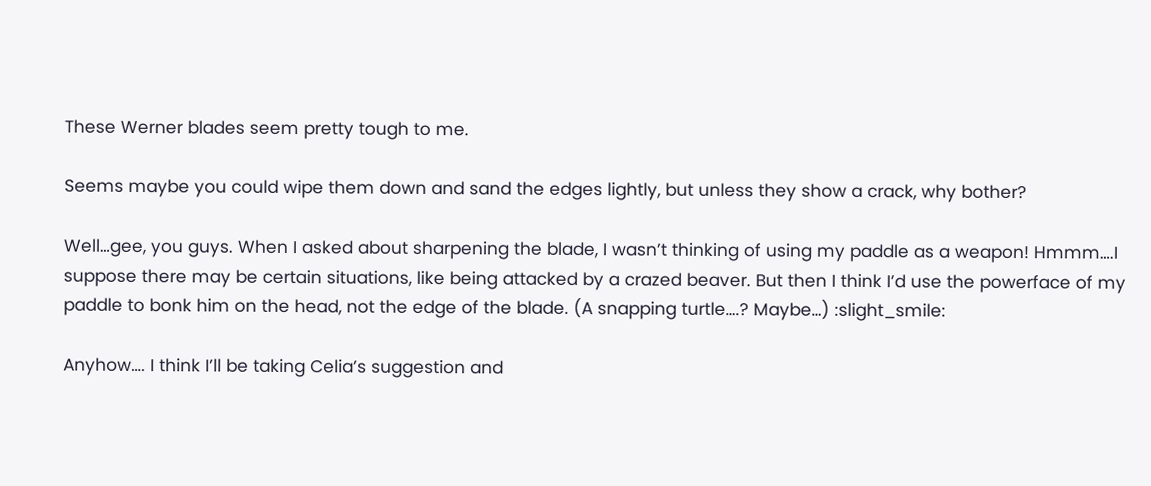These Werner blades seem pretty tough to me.

Seems maybe you could wipe them down and sand the edges lightly, but unless they show a crack, why bother?

Well…gee, you guys. When I asked about sharpening the blade, I wasn’t thinking of using my paddle as a weapon! Hmmm….I suppose there may be certain situations, like being attacked by a crazed beaver. But then I think I’d use the powerface of my paddle to bonk him on the head, not the edge of the blade. (A snapping turtle….? Maybe…) :slight_smile:

Anyhow…. I think I’ll be taking Celia’s suggestion and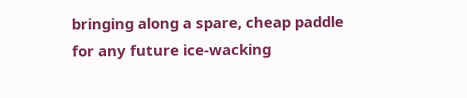bringing along a spare, cheap paddle for any future ice-wacking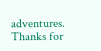adventures. Thanks for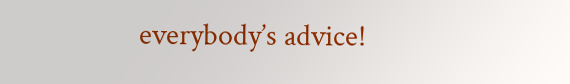everybody’s advice!